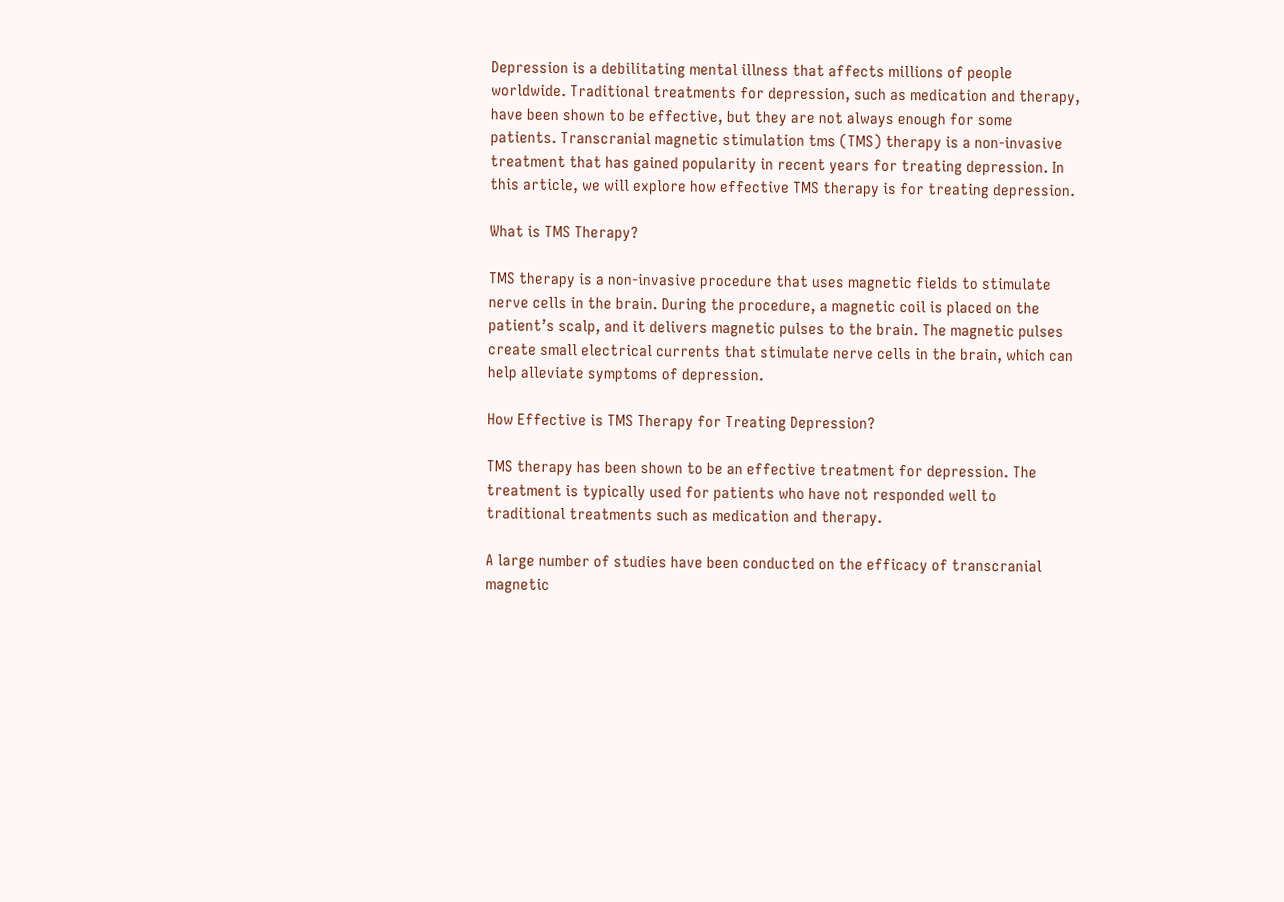Depression is a debilitating mental illness that affects millions of people worldwide. Traditional treatments for depression, such as medication and therapy, have been shown to be effective, but they are not always enough for some patients. Transcranial magnetic stimulation tms (TMS) therapy is a non-invasive treatment that has gained popularity in recent years for treating depression. In this article, we will explore how effective TMS therapy is for treating depression.

What is TMS Therapy?

TMS therapy is a non-invasive procedure that uses magnetic fields to stimulate nerve cells in the brain. During the procedure, a magnetic coil is placed on the patient’s scalp, and it delivers magnetic pulses to the brain. The magnetic pulses create small electrical currents that stimulate nerve cells in the brain, which can help alleviate symptoms of depression.

How Effective is TMS Therapy for Treating Depression?

TMS therapy has been shown to be an effective treatment for depression. The treatment is typically used for patients who have not responded well to traditional treatments such as medication and therapy.

A large number of studies have been conducted on the efficacy of transcranial magnetic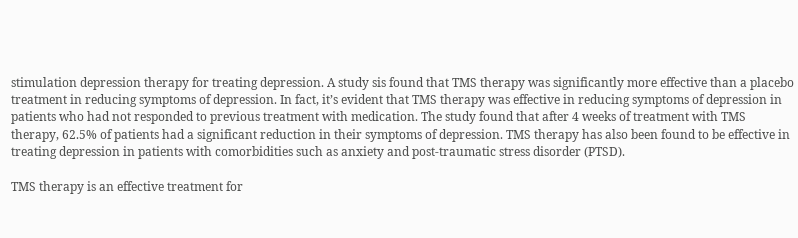stimulation depression therapy for treating depression. A study sis found that TMS therapy was significantly more effective than a placebo treatment in reducing symptoms of depression. In fact, it’s evident that TMS therapy was effective in reducing symptoms of depression in patients who had not responded to previous treatment with medication. The study found that after 4 weeks of treatment with TMS therapy, 62.5% of patients had a significant reduction in their symptoms of depression. TMS therapy has also been found to be effective in treating depression in patients with comorbidities such as anxiety and post-traumatic stress disorder (PTSD).

TMS therapy is an effective treatment for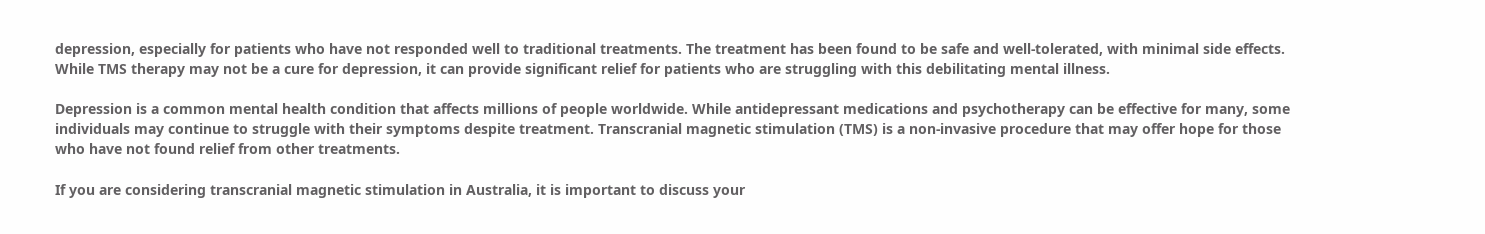depression, especially for patients who have not responded well to traditional treatments. The treatment has been found to be safe and well-tolerated, with minimal side effects. While TMS therapy may not be a cure for depression, it can provide significant relief for patients who are struggling with this debilitating mental illness.

Depression is a common mental health condition that affects millions of people worldwide. While antidepressant medications and psychotherapy can be effective for many, some individuals may continue to struggle with their symptoms despite treatment. Transcranial magnetic stimulation (TMS) is a non-invasive procedure that may offer hope for those who have not found relief from other treatments.

If you are considering transcranial magnetic stimulation in Australia, it is important to discuss your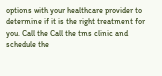options with your healthcare provider to determine if it is the right treatment for you. Call the Call the tms clinic and schedule the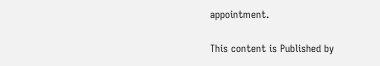appointment.

This content is Published by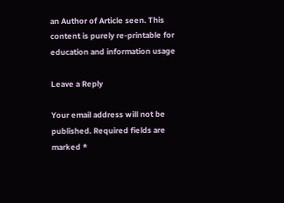an Author of Article seen. This content is purely re-printable for education and information usage

Leave a Reply

Your email address will not be published. Required fields are marked *